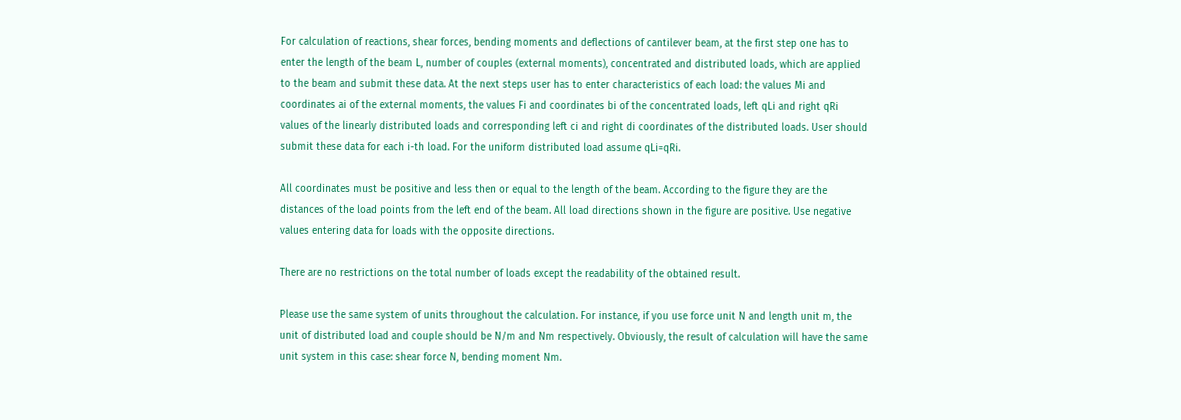For calculation of reactions, shear forces, bending moments and deflections of cantilever beam, at the first step one has to enter the length of the beam L, number of couples (external moments), concentrated and distributed loads, which are applied to the beam and submit these data. At the next steps user has to enter characteristics of each load: the values Mi and coordinates ai of the external moments, the values Fi and coordinates bi of the concentrated loads, left qLi and right qRi values of the linearly distributed loads and corresponding left ci and right di coordinates of the distributed loads. User should submit these data for each i-th load. For the uniform distributed load assume qLi=qRi.

All coordinates must be positive and less then or equal to the length of the beam. According to the figure they are the distances of the load points from the left end of the beam. All load directions shown in the figure are positive. Use negative values entering data for loads with the opposite directions.

There are no restrictions on the total number of loads except the readability of the obtained result.

Please use the same system of units throughout the calculation. For instance, if you use force unit N and length unit m, the unit of distributed load and couple should be N/m and Nm respectively. Obviously, the result of calculation will have the same unit system in this case: shear force N, bending moment Nm.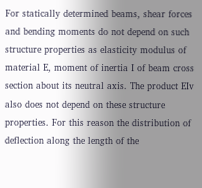For statically determined beams, shear forces and bending moments do not depend on such structure properties as elasticity modulus of material E, moment of inertia I of beam cross section about its neutral axis. The product EIv also does not depend on these structure properties. For this reason the distribution of deflection along the length of the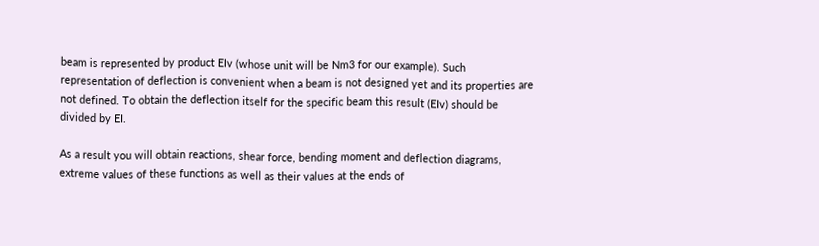beam is represented by product EIv (whose unit will be Nm3 for our example). Such representation of deflection is convenient when a beam is not designed yet and its properties are not defined. To obtain the deflection itself for the specific beam this result (EIv) should be divided by EI.

As a result you will obtain reactions, shear force, bending moment and deflection diagrams, extreme values of these functions as well as their values at the ends of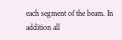each segment of the beam. In addition all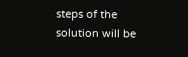steps of the solution will be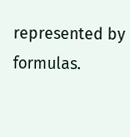represented by formulas.